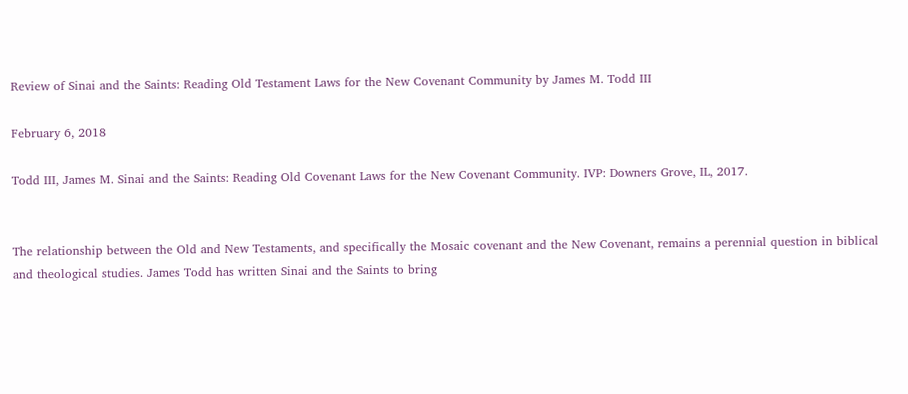Review of Sinai and the Saints: Reading Old Testament Laws for the New Covenant Community by James M. Todd III

February 6, 2018

Todd III, James M. Sinai and the Saints: Reading Old Covenant Laws for the New Covenant Community. IVP: Downers Grove, IL, 2017.


The relationship between the Old and New Testaments, and specifically the Mosaic covenant and the New Covenant, remains a perennial question in biblical and theological studies. James Todd has written Sinai and the Saints to bring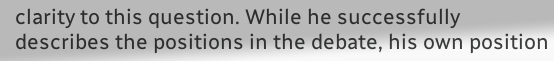clarity to this question. While he successfully describes the positions in the debate, his own position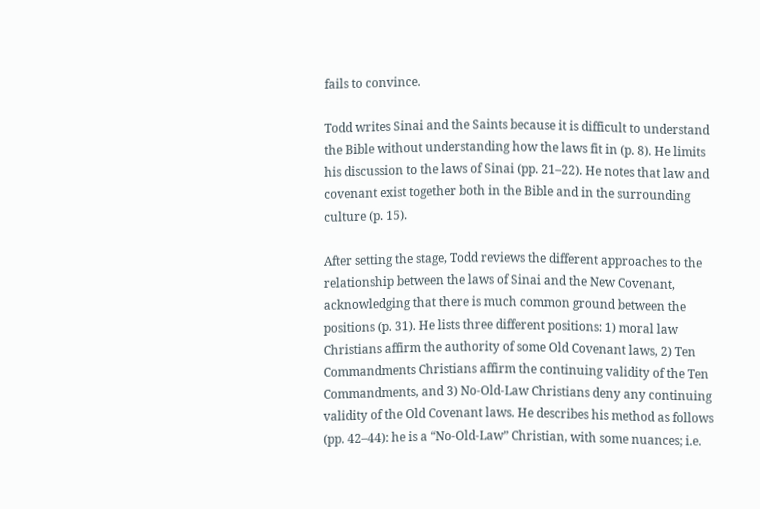fails to convince.

Todd writes Sinai and the Saints because it is difficult to understand the Bible without understanding how the laws fit in (p. 8). He limits his discussion to the laws of Sinai (pp. 21–22). He notes that law and covenant exist together both in the Bible and in the surrounding culture (p. 15).

After setting the stage, Todd reviews the different approaches to the relationship between the laws of Sinai and the New Covenant, acknowledging that there is much common ground between the positions (p. 31). He lists three different positions: 1) moral law Christians affirm the authority of some Old Covenant laws, 2) Ten Commandments Christians affirm the continuing validity of the Ten Commandments, and 3) No-Old-Law Christians deny any continuing validity of the Old Covenant laws. He describes his method as follows (pp. 42–44): he is a “No-Old-Law” Christian, with some nuances; i.e.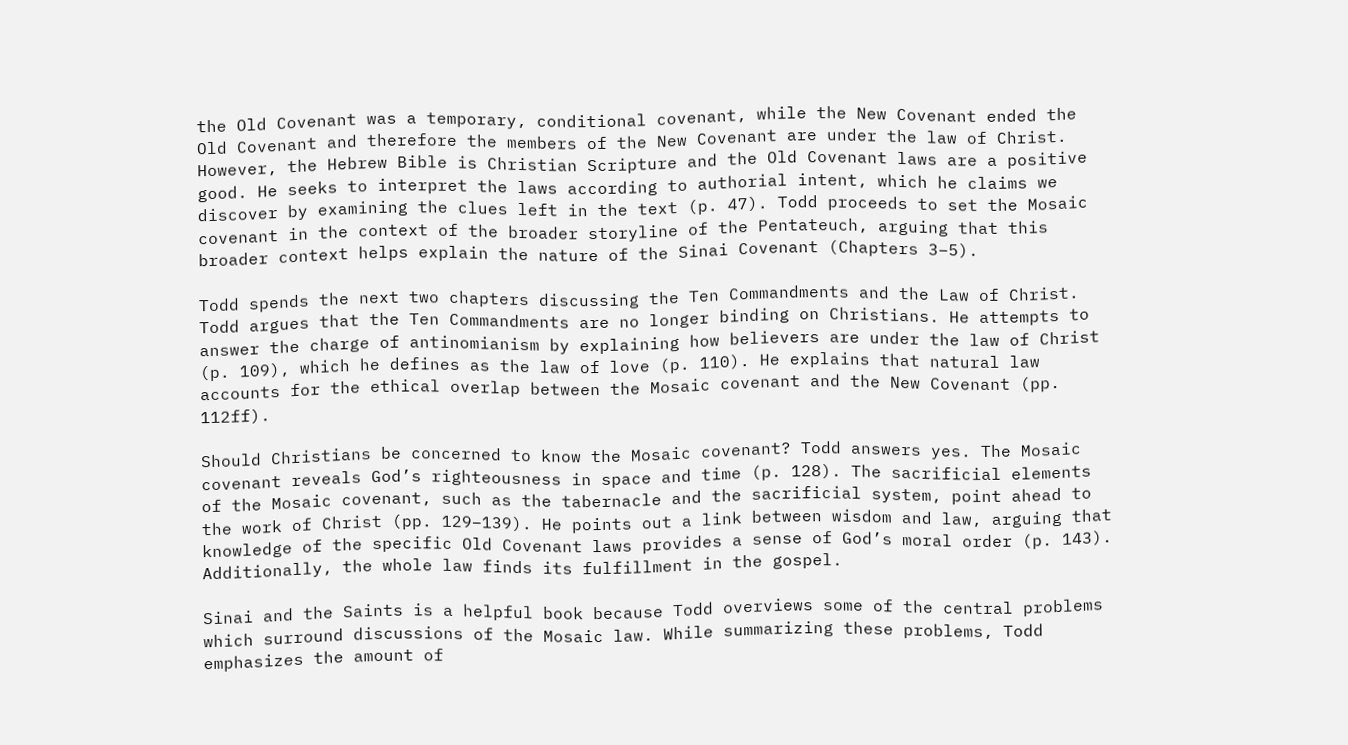the Old Covenant was a temporary, conditional covenant, while the New Covenant ended the Old Covenant and therefore the members of the New Covenant are under the law of Christ. However, the Hebrew Bible is Christian Scripture and the Old Covenant laws are a positive good. He seeks to interpret the laws according to authorial intent, which he claims we discover by examining the clues left in the text (p. 47). Todd proceeds to set the Mosaic covenant in the context of the broader storyline of the Pentateuch, arguing that this broader context helps explain the nature of the Sinai Covenant (Chapters 3–5).

Todd spends the next two chapters discussing the Ten Commandments and the Law of Christ. Todd argues that the Ten Commandments are no longer binding on Christians. He attempts to answer the charge of antinomianism by explaining how believers are under the law of Christ (p. 109), which he defines as the law of love (p. 110). He explains that natural law accounts for the ethical overlap between the Mosaic covenant and the New Covenant (pp. 112ff).

Should Christians be concerned to know the Mosaic covenant? Todd answers yes. The Mosaic covenant reveals God’s righteousness in space and time (p. 128). The sacrificial elements of the Mosaic covenant, such as the tabernacle and the sacrificial system, point ahead to the work of Christ (pp. 129–139). He points out a link between wisdom and law, arguing that knowledge of the specific Old Covenant laws provides a sense of God’s moral order (p. 143). Additionally, the whole law finds its fulfillment in the gospel.

Sinai and the Saints is a helpful book because Todd overviews some of the central problems which surround discussions of the Mosaic law. While summarizing these problems, Todd emphasizes the amount of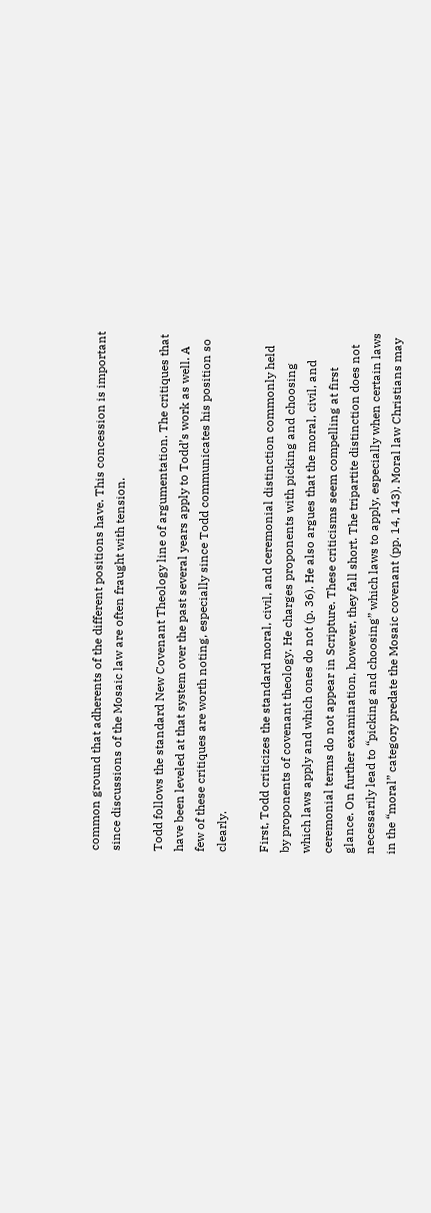common ground that adherents of the different positions have. This concession is important since discussions of the Mosaic law are often fraught with tension.

Todd follows the standard New Covenant Theology line of argumentation. The critiques that have been leveled at that system over the past several years apply to Todd’s work as well. A few of these critiques are worth noting, especially since Todd communicates his position so clearly.

First, Todd criticizes the standard moral, civil, and ceremonial distinction commonly held by proponents of covenant theology. He charges proponents with picking and choosing which laws apply and which ones do not (p. 36). He also argues that the moral, civil, and ceremonial terms do not appear in Scripture. These criticisms seem compelling at first glance. On further examination, however, they fall short. The tripartite distinction does not necessarily lead to “picking and choosing” which laws to apply, especially when certain laws in the “moral” category predate the Mosaic covenant (pp. 14, 143). Moral law Christians may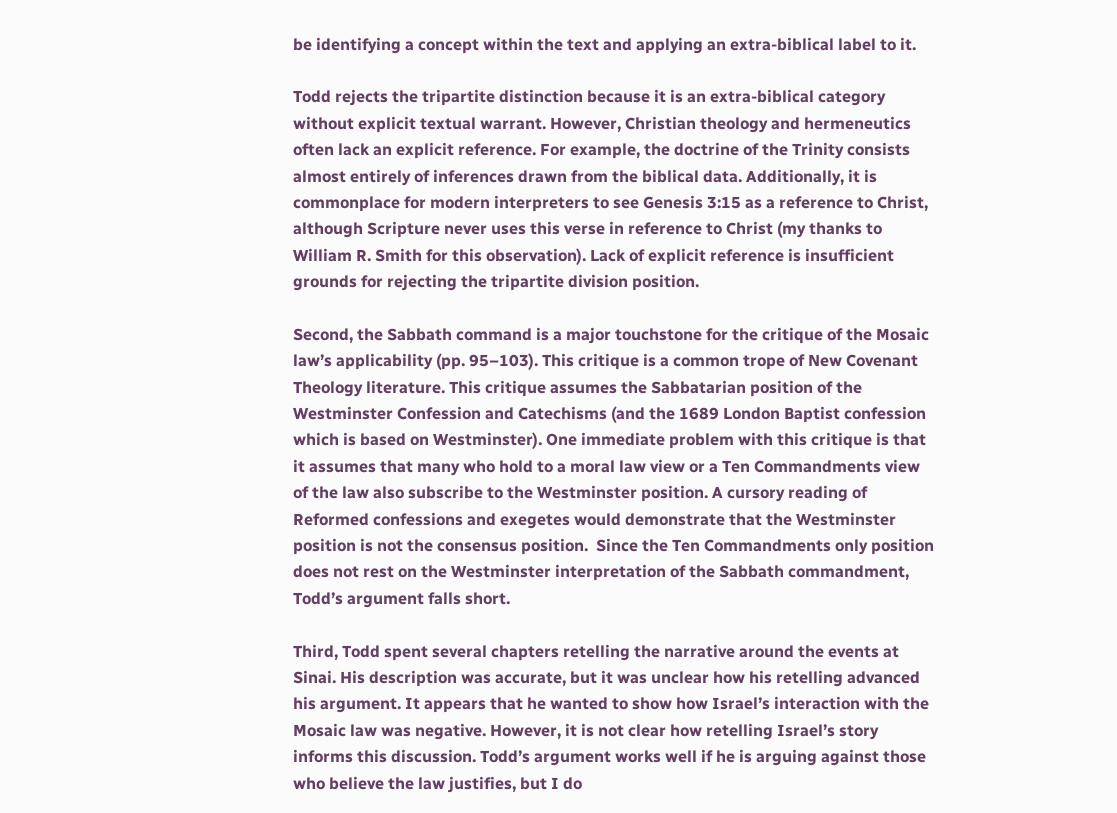be identifying a concept within the text and applying an extra-biblical label to it.

Todd rejects the tripartite distinction because it is an extra-biblical category without explicit textual warrant. However, Christian theology and hermeneutics often lack an explicit reference. For example, the doctrine of the Trinity consists almost entirely of inferences drawn from the biblical data. Additionally, it is commonplace for modern interpreters to see Genesis 3:15 as a reference to Christ, although Scripture never uses this verse in reference to Christ (my thanks to William R. Smith for this observation). Lack of explicit reference is insufficient grounds for rejecting the tripartite division position.

Second, the Sabbath command is a major touchstone for the critique of the Mosaic law’s applicability (pp. 95–103). This critique is a common trope of New Covenant Theology literature. This critique assumes the Sabbatarian position of the Westminster Confession and Catechisms (and the 1689 London Baptist confession which is based on Westminster). One immediate problem with this critique is that it assumes that many who hold to a moral law view or a Ten Commandments view of the law also subscribe to the Westminster position. A cursory reading of Reformed confessions and exegetes would demonstrate that the Westminster position is not the consensus position.  Since the Ten Commandments only position does not rest on the Westminster interpretation of the Sabbath commandment, Todd’s argument falls short.

Third, Todd spent several chapters retelling the narrative around the events at Sinai. His description was accurate, but it was unclear how his retelling advanced his argument. It appears that he wanted to show how Israel’s interaction with the Mosaic law was negative. However, it is not clear how retelling Israel’s story informs this discussion. Todd’s argument works well if he is arguing against those who believe the law justifies, but I do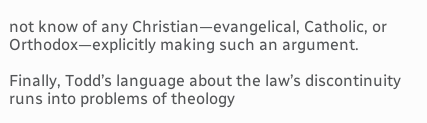not know of any Christian—evangelical, Catholic, or Orthodox—explicitly making such an argument.

Finally, Todd’s language about the law’s discontinuity runs into problems of theology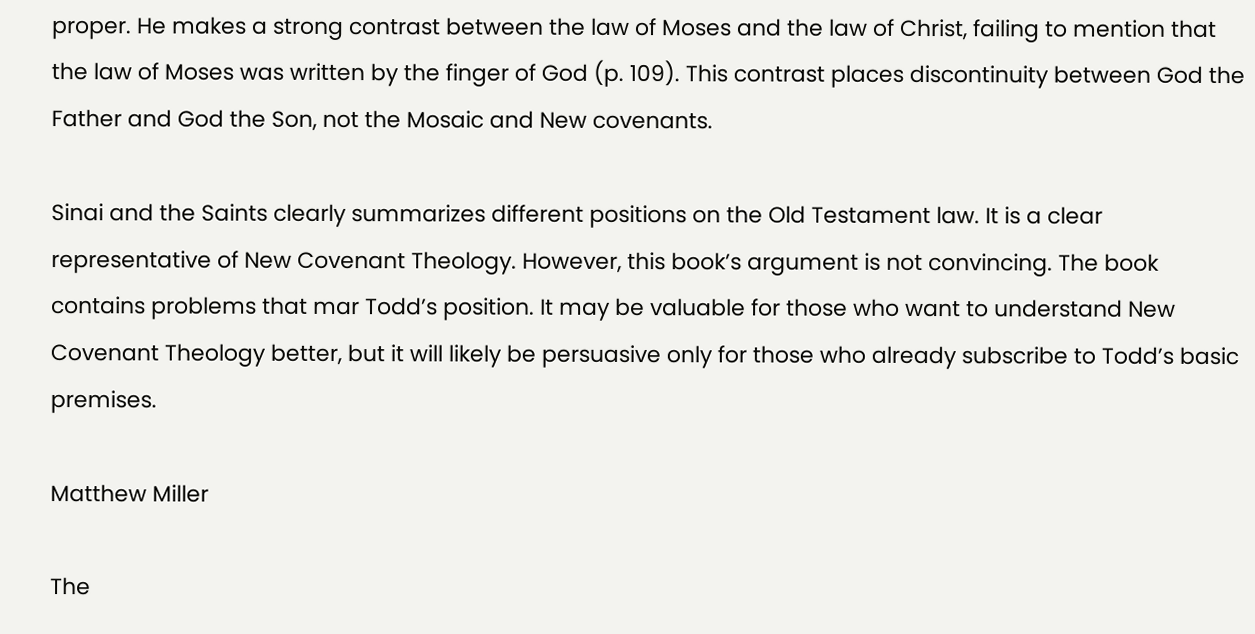proper. He makes a strong contrast between the law of Moses and the law of Christ, failing to mention that the law of Moses was written by the finger of God (p. 109). This contrast places discontinuity between God the Father and God the Son, not the Mosaic and New covenants.

Sinai and the Saints clearly summarizes different positions on the Old Testament law. It is a clear representative of New Covenant Theology. However, this book’s argument is not convincing. The book contains problems that mar Todd’s position. It may be valuable for those who want to understand New Covenant Theology better, but it will likely be persuasive only for those who already subscribe to Todd’s basic premises.

Matthew Miller

The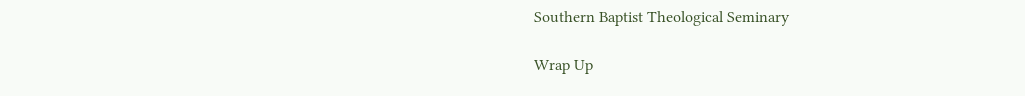Southern Baptist Theological Seminary

Wrap Up